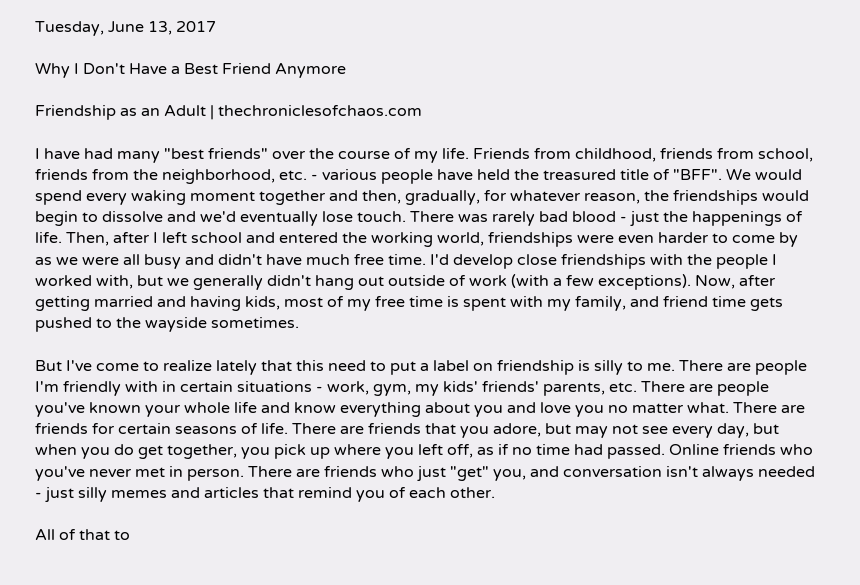Tuesday, June 13, 2017

Why I Don't Have a Best Friend Anymore

Friendship as an Adult | thechroniclesofchaos.com

I have had many "best friends" over the course of my life. Friends from childhood, friends from school, friends from the neighborhood, etc. - various people have held the treasured title of "BFF". We would spend every waking moment together and then, gradually, for whatever reason, the friendships would begin to dissolve and we'd eventually lose touch. There was rarely bad blood - just the happenings of life. Then, after I left school and entered the working world, friendships were even harder to come by as we were all busy and didn't have much free time. I'd develop close friendships with the people I worked with, but we generally didn't hang out outside of work (with a few exceptions). Now, after getting married and having kids, most of my free time is spent with my family, and friend time gets pushed to the wayside sometimes.

But I've come to realize lately that this need to put a label on friendship is silly to me. There are people I'm friendly with in certain situations - work, gym, my kids' friends' parents, etc. There are people you've known your whole life and know everything about you and love you no matter what. There are friends for certain seasons of life. There are friends that you adore, but may not see every day, but when you do get together, you pick up where you left off, as if no time had passed. Online friends who you've never met in person. There are friends who just "get" you, and conversation isn't always needed - just silly memes and articles that remind you of each other.

All of that to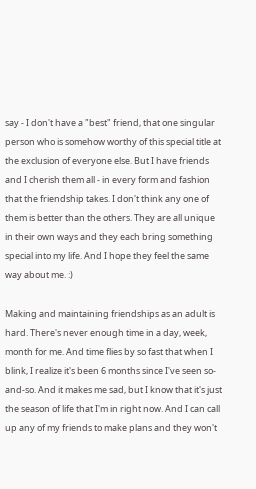say - I don't have a "best" friend, that one singular person who is somehow worthy of this special title at the exclusion of everyone else. But I have friends and I cherish them all - in every form and fashion that the friendship takes. I don't think any one of them is better than the others. They are all unique in their own ways and they each bring something special into my life. And I hope they feel the same way about me. :)

Making and maintaining friendships as an adult is hard. There's never enough time in a day, week, month for me. And time flies by so fast that when I blink, I realize it's been 6 months since I've seen so-and-so. And it makes me sad, but I know that it's just the season of life that I'm in right now. And I can call up any of my friends to make plans and they won't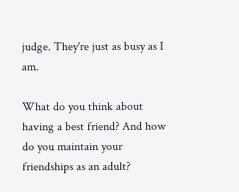judge. They're just as busy as I am.

What do you think about having a best friend? And how do you maintain your friendships as an adult?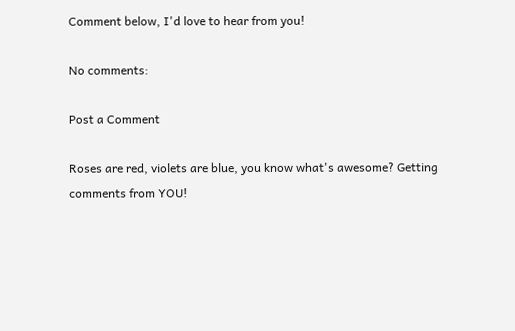Comment below, I'd love to hear from you!

No comments:

Post a Comment

Roses are red, violets are blue, you know what's awesome? Getting comments from YOU!